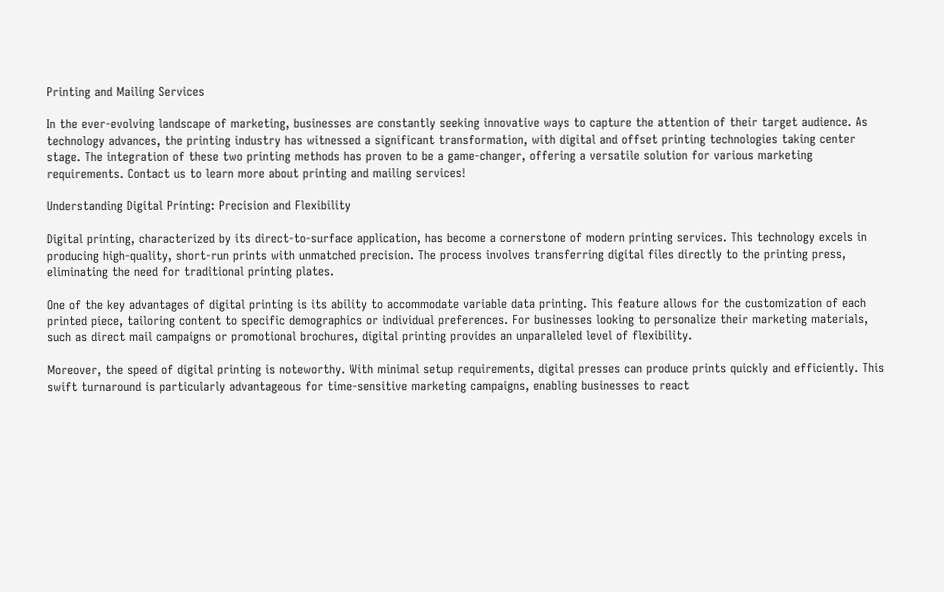Printing and Mailing Services

In the ever-evolving landscape of marketing, businesses are constantly seeking innovative ways to capture the attention of their target audience. As technology advances, the printing industry has witnessed a significant transformation, with digital and offset printing technologies taking center stage. The integration of these two printing methods has proven to be a game-changer, offering a versatile solution for various marketing requirements. Contact us to learn more about printing and mailing services!

Understanding Digital Printing: Precision and Flexibility

Digital printing, characterized by its direct-to-surface application, has become a cornerstone of modern printing services. This technology excels in producing high-quality, short-run prints with unmatched precision. The process involves transferring digital files directly to the printing press, eliminating the need for traditional printing plates.

One of the key advantages of digital printing is its ability to accommodate variable data printing. This feature allows for the customization of each printed piece, tailoring content to specific demographics or individual preferences. For businesses looking to personalize their marketing materials, such as direct mail campaigns or promotional brochures, digital printing provides an unparalleled level of flexibility.

Moreover, the speed of digital printing is noteworthy. With minimal setup requirements, digital presses can produce prints quickly and efficiently. This swift turnaround is particularly advantageous for time-sensitive marketing campaigns, enabling businesses to react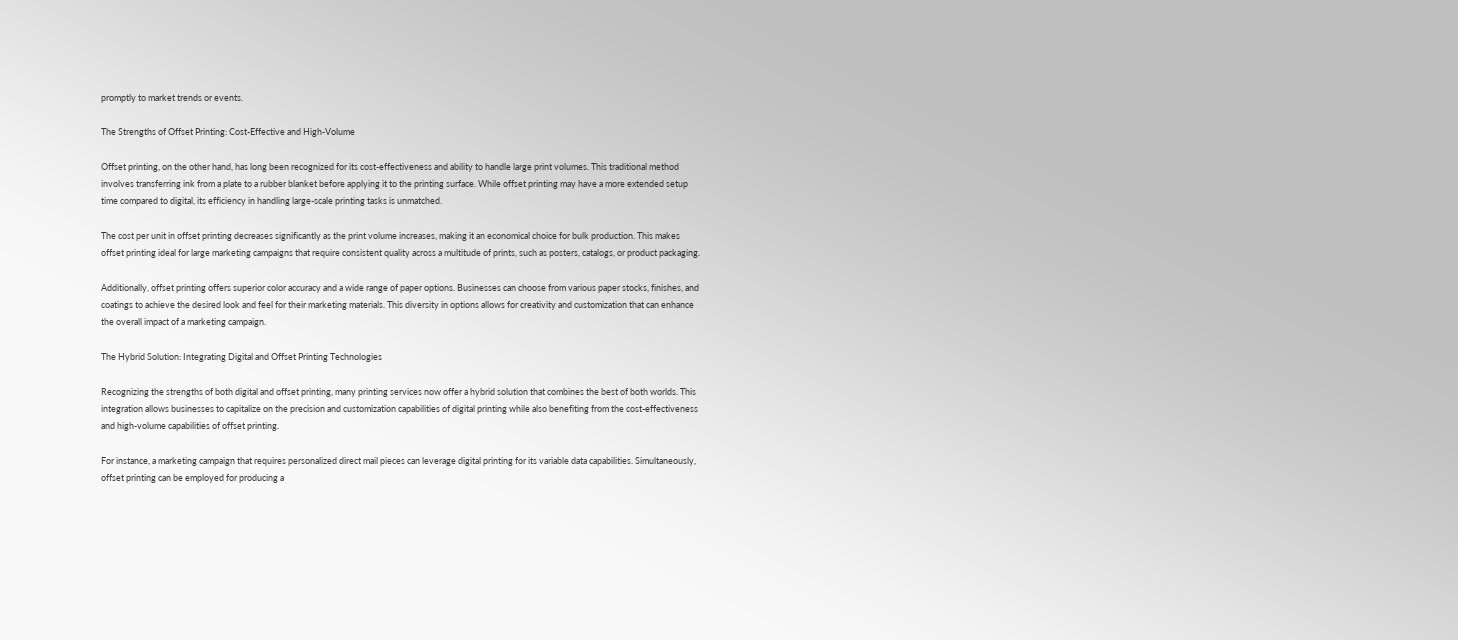promptly to market trends or events.

The Strengths of Offset Printing: Cost-Effective and High-Volume

Offset printing, on the other hand, has long been recognized for its cost-effectiveness and ability to handle large print volumes. This traditional method involves transferring ink from a plate to a rubber blanket before applying it to the printing surface. While offset printing may have a more extended setup time compared to digital, its efficiency in handling large-scale printing tasks is unmatched.

The cost per unit in offset printing decreases significantly as the print volume increases, making it an economical choice for bulk production. This makes offset printing ideal for large marketing campaigns that require consistent quality across a multitude of prints, such as posters, catalogs, or product packaging.

Additionally, offset printing offers superior color accuracy and a wide range of paper options. Businesses can choose from various paper stocks, finishes, and coatings to achieve the desired look and feel for their marketing materials. This diversity in options allows for creativity and customization that can enhance the overall impact of a marketing campaign.

The Hybrid Solution: Integrating Digital and Offset Printing Technologies

Recognizing the strengths of both digital and offset printing, many printing services now offer a hybrid solution that combines the best of both worlds. This integration allows businesses to capitalize on the precision and customization capabilities of digital printing while also benefiting from the cost-effectiveness and high-volume capabilities of offset printing.

For instance, a marketing campaign that requires personalized direct mail pieces can leverage digital printing for its variable data capabilities. Simultaneously, offset printing can be employed for producing a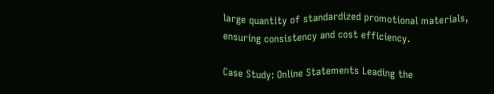large quantity of standardized promotional materials, ensuring consistency and cost efficiency.

Case Study: Online Statements Leading the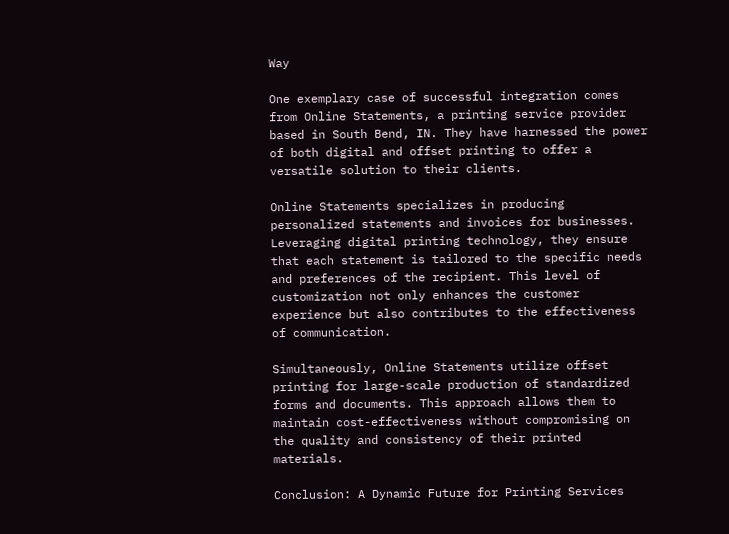Way

One exemplary case of successful integration comes from Online Statements, a printing service provider based in South Bend, IN. They have harnessed the power of both digital and offset printing to offer a versatile solution to their clients.

Online Statements specializes in producing personalized statements and invoices for businesses. Leveraging digital printing technology, they ensure that each statement is tailored to the specific needs and preferences of the recipient. This level of customization not only enhances the customer experience but also contributes to the effectiveness of communication.

Simultaneously, Online Statements utilize offset printing for large-scale production of standardized forms and documents. This approach allows them to maintain cost-effectiveness without compromising on the quality and consistency of their printed materials.

Conclusion: A Dynamic Future for Printing Services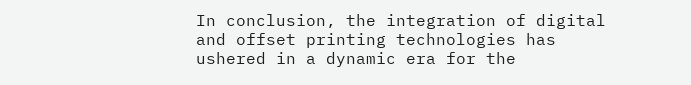In conclusion, the integration of digital and offset printing technologies has ushered in a dynamic era for the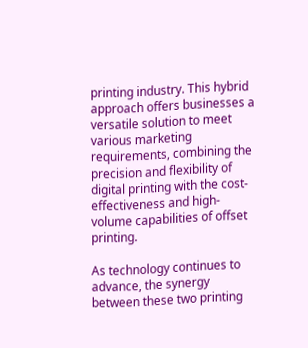printing industry. This hybrid approach offers businesses a versatile solution to meet various marketing requirements, combining the precision and flexibility of digital printing with the cost-effectiveness and high-volume capabilities of offset printing.

As technology continues to advance, the synergy between these two printing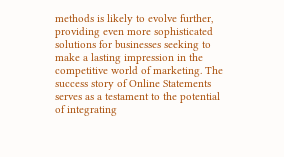methods is likely to evolve further, providing even more sophisticated solutions for businesses seeking to make a lasting impression in the competitive world of marketing. The success story of Online Statements serves as a testament to the potential of integrating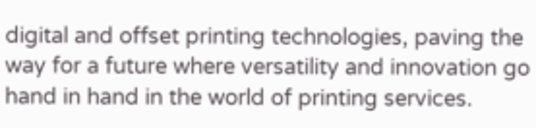digital and offset printing technologies, paving the way for a future where versatility and innovation go hand in hand in the world of printing services.